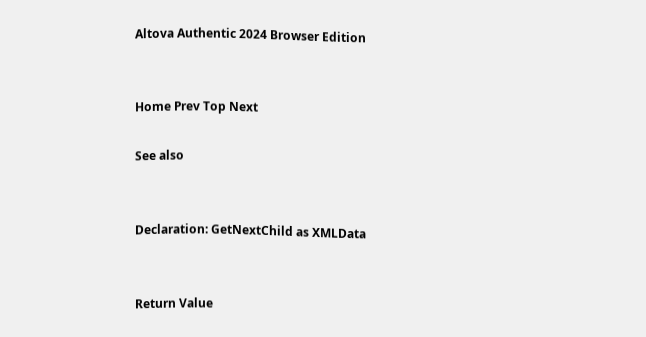Altova Authentic 2024 Browser Edition


Home Prev Top Next

See also


Declaration: GetNextChild as XMLData


Return Value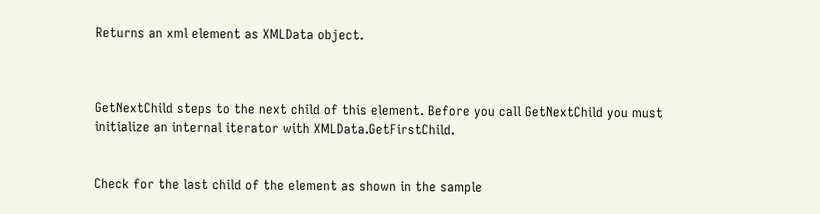Returns an xml element as XMLData object.



GetNextChild steps to the next child of this element. Before you call GetNextChild you must initialize an internal iterator with XMLData.GetFirstChild.


Check for the last child of the element as shown in the sample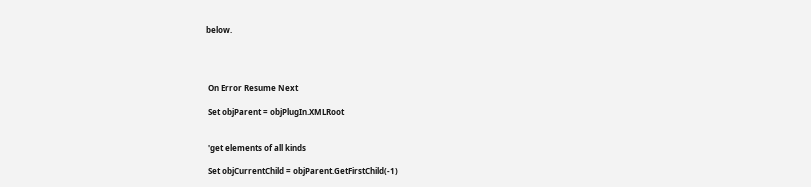below.




 On Error Resume Next

 Set objParent = objPlugIn.XMLRoot


 'get elements of all kinds

 Set objCurrentChild = objParent.GetFirstChild(-1)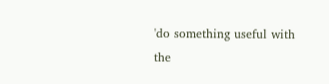'do something useful with the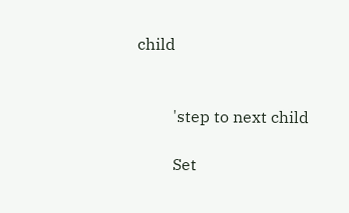child


         'step to next child

         Set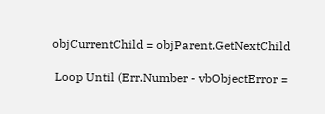objCurrentChild = objParent.GetNextChild

 Loop Until (Err.Number - vbObjectError =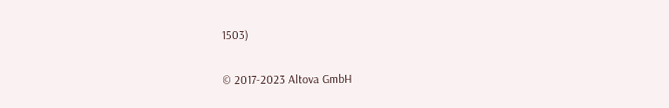1503)


© 2017-2023 Altova GmbH